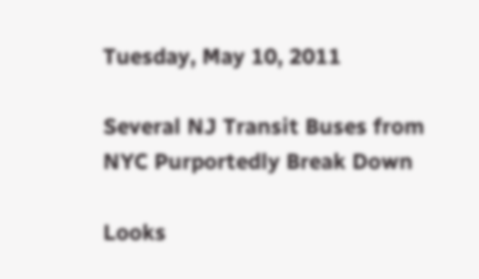Tuesday, May 10, 2011

Several NJ Transit Buses from NYC Purportedly Break Down

Looks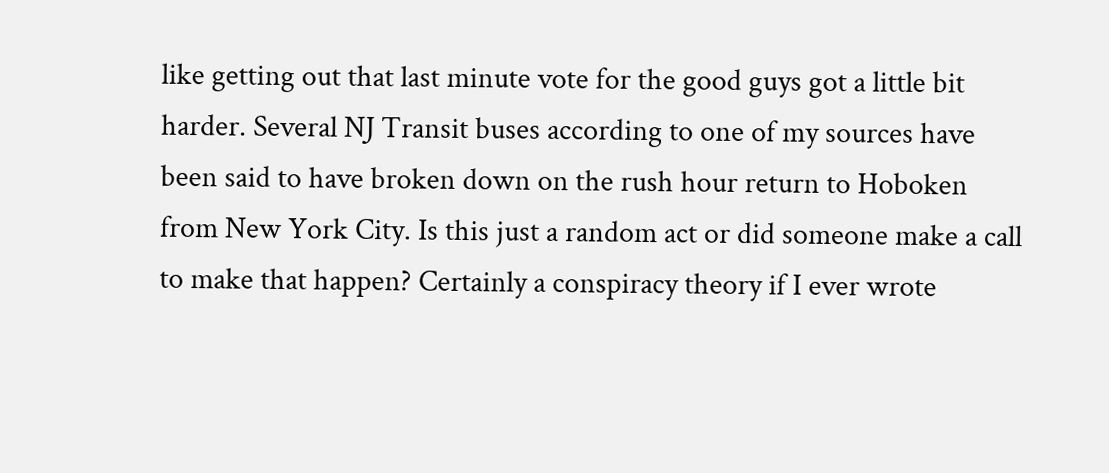like getting out that last minute vote for the good guys got a little bit harder. Several NJ Transit buses according to one of my sources have been said to have broken down on the rush hour return to Hoboken from New York City. Is this just a random act or did someone make a call to make that happen? Certainly a conspiracy theory if I ever wrote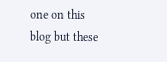one on this blog but these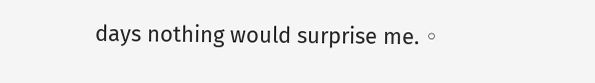days nothing would surprise me. ◦